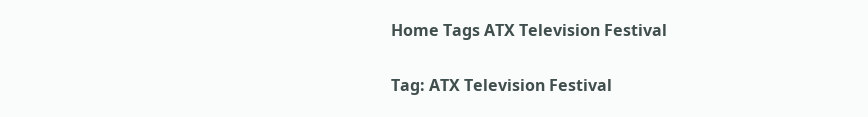Home Tags ATX Television Festival

Tag: ATX Television Festival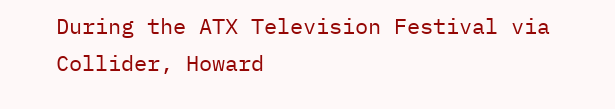During the ATX Television Festival via Collider, Howard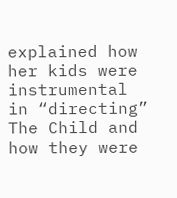explained how her kids were instrumental in “directing” The Child and how they were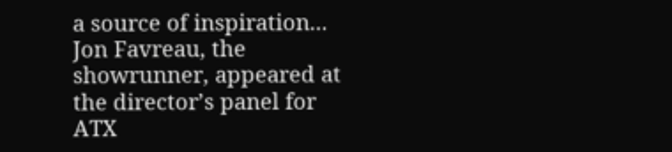a source of inspiration...
Jon Favreau, the showrunner, appeared at the director’s panel for ATX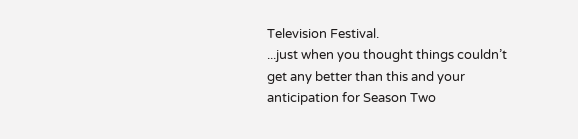Television Festival.
...just when you thought things couldn’t get any better than this and your anticipation for Season Two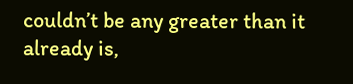couldn’t be any greater than it already is,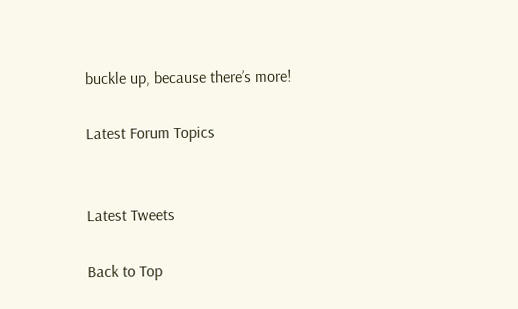buckle up, because there’s more!

Latest Forum Topics


Latest Tweets

Back to Top